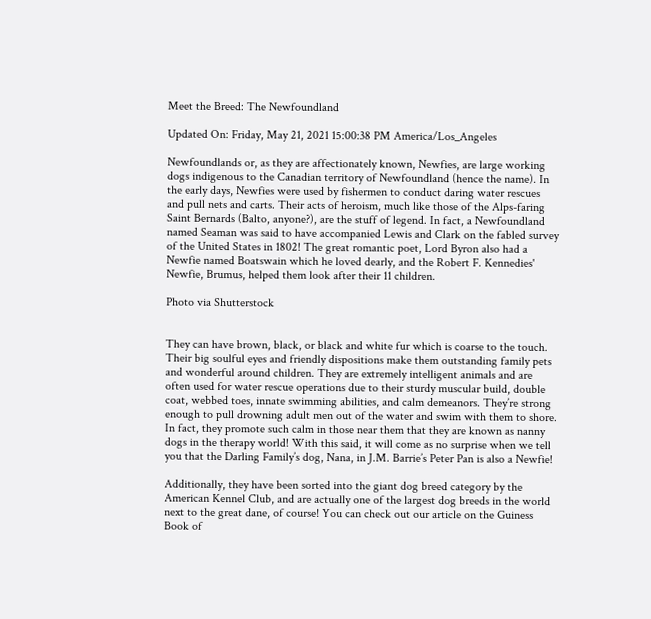Meet the Breed: The Newfoundland

Updated On: Friday, May 21, 2021 15:00:38 PM America/Los_Angeles

Newfoundlands or, as they are affectionately known, Newfies, are large working dogs indigenous to the Canadian territory of Newfoundland (hence the name). In the early days, Newfies were used by fishermen to conduct daring water rescues and pull nets and carts. Their acts of heroism, much like those of the Alps-faring Saint Bernards (Balto, anyone?), are the stuff of legend. In fact, a Newfoundland named Seaman was said to have accompanied Lewis and Clark on the fabled survey of the United States in 1802! The great romantic poet, Lord Byron also had a Newfie named Boatswain which he loved dearly, and the Robert F. Kennedies' Newfie, Brumus, helped them look after their 11 children.

Photo via Shutterstock


They can have brown, black, or black and white fur which is coarse to the touch. Their big soulful eyes and friendly dispositions make them outstanding family pets and wonderful around children. They are extremely intelligent animals and are often used for water rescue operations due to their sturdy muscular build, double coat, webbed toes, innate swimming abilities, and calm demeanors. They’re strong enough to pull drowning adult men out of the water and swim with them to shore. In fact, they promote such calm in those near them that they are known as nanny dogs in the therapy world! With this said, it will come as no surprise when we tell you that the Darling Family’s dog, Nana, in J.M. Barrie’s Peter Pan is also a Newfie!

Additionally, they have been sorted into the giant dog breed category by the American Kennel Club, and are actually one of the largest dog breeds in the world next to the great dane, of course! You can check out our article on the Guiness Book of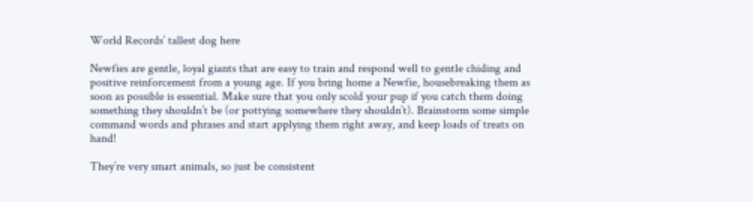World Records’ tallest dog here

Newfies are gentle, loyal giants that are easy to train and respond well to gentle chiding and positive reinforcement from a young age. If you bring home a Newfie, housebreaking them as soon as possible is essential. Make sure that you only scold your pup if you catch them doing something they shouldn’t be (or pottying somewhere they shouldn’t). Brainstorm some simple command words and phrases and start applying them right away, and keep loads of treats on hand!

They’re very smart animals, so just be consistent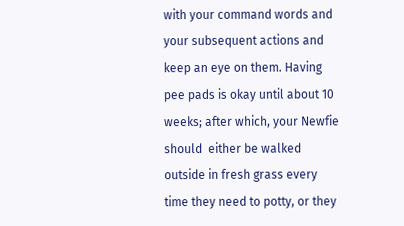with your command words and your subsequent actions and keep an eye on them. Having pee pads is okay until about 10 weeks; after which, your Newfie should  either be walked outside in fresh grass every time they need to potty, or they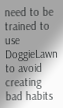need to be trained to use DoggieLawn to avoid creating bad habits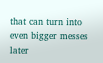that can turn into even bigger messes later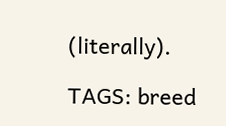(literally).

TAGS: breed